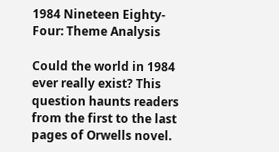1984 Nineteen Eighty-Four: Theme Analysis

Could the world in 1984 ever really exist? This question haunts readers from the first to the last pages of Orwells novel.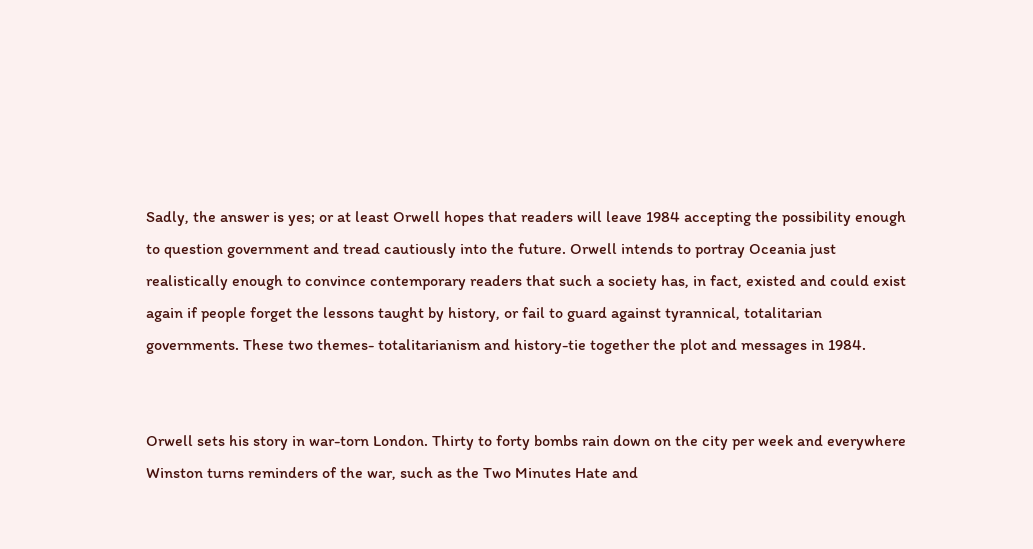Sadly, the answer is yes; or at least Orwell hopes that readers will leave 1984 accepting the possibility enough to question government and tread cautiously into the future. Orwell intends to portray Oceania just realistically enough to convince contemporary readers that such a society has, in fact, existed and could exist again if people forget the lessons taught by history, or fail to guard against tyrannical, totalitarian governments. These two themes- totalitarianism and history-tie together the plot and messages in 1984.


Orwell sets his story in war-torn London. Thirty to forty bombs rain down on the city per week and everywhere Winston turns reminders of the war, such as the Two Minutes Hate and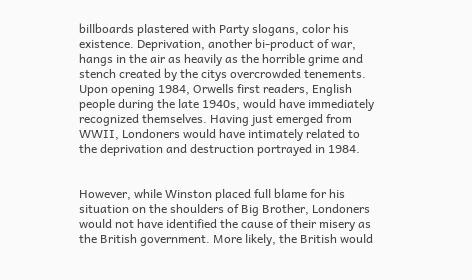billboards plastered with Party slogans, color his existence. Deprivation, another bi-product of war, hangs in the air as heavily as the horrible grime and stench created by the citys overcrowded tenements. Upon opening 1984, Orwells first readers, English people during the late 1940s, would have immediately recognized themselves. Having just emerged from WWII, Londoners would have intimately related to the deprivation and destruction portrayed in 1984.


However, while Winston placed full blame for his situation on the shoulders of Big Brother, Londoners would not have identified the cause of their misery as the British government. More likely, the British would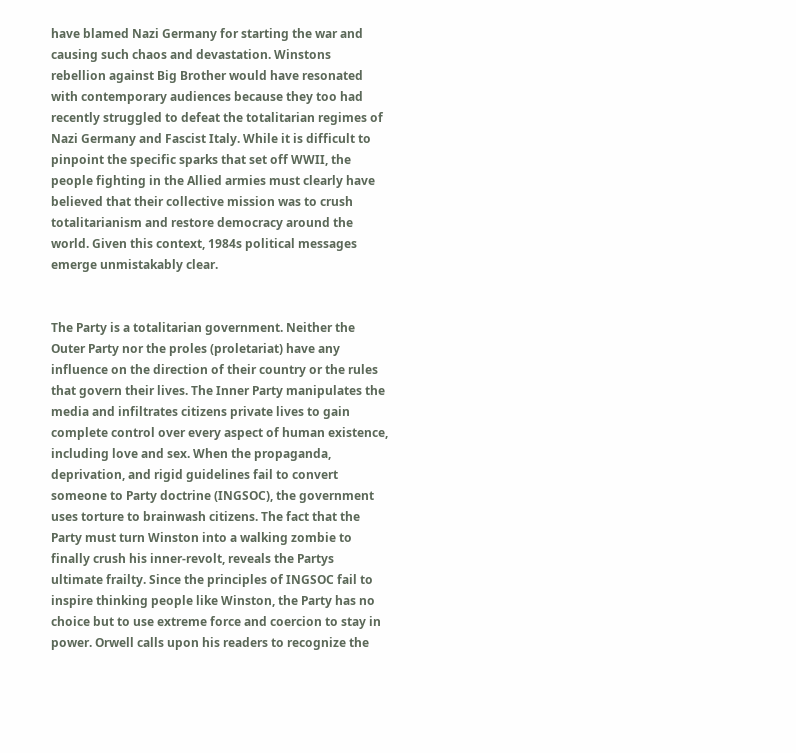have blamed Nazi Germany for starting the war and causing such chaos and devastation. Winstons rebellion against Big Brother would have resonated with contemporary audiences because they too had recently struggled to defeat the totalitarian regimes of Nazi Germany and Fascist Italy. While it is difficult to pinpoint the specific sparks that set off WWII, the people fighting in the Allied armies must clearly have believed that their collective mission was to crush totalitarianism and restore democracy around the world. Given this context, 1984s political messages emerge unmistakably clear.


The Party is a totalitarian government. Neither the Outer Party nor the proles (proletariat) have any influence on the direction of their country or the rules that govern their lives. The Inner Party manipulates the media and infiltrates citizens private lives to gain complete control over every aspect of human existence, including love and sex. When the propaganda, deprivation, and rigid guidelines fail to convert someone to Party doctrine (INGSOC), the government uses torture to brainwash citizens. The fact that the Party must turn Winston into a walking zombie to finally crush his inner-revolt, reveals the Partys ultimate frailty. Since the principles of INGSOC fail to inspire thinking people like Winston, the Party has no choice but to use extreme force and coercion to stay in power. Orwell calls upon his readers to recognize the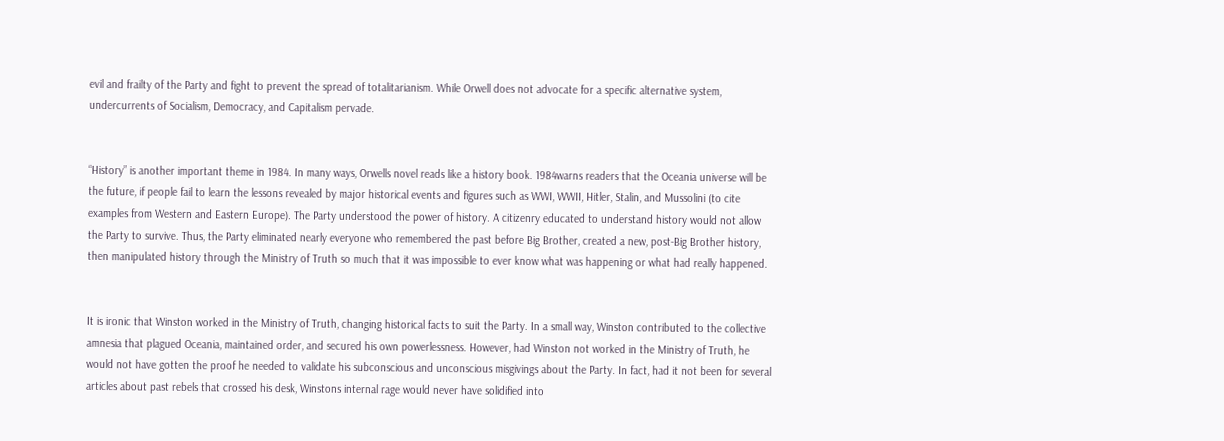evil and frailty of the Party and fight to prevent the spread of totalitarianism. While Orwell does not advocate for a specific alternative system, undercurrents of Socialism, Democracy, and Capitalism pervade.


“History” is another important theme in 1984. In many ways, Orwells novel reads like a history book. 1984warns readers that the Oceania universe will be the future, if people fail to learn the lessons revealed by major historical events and figures such as WWI, WWII, Hitler, Stalin, and Mussolini (to cite examples from Western and Eastern Europe). The Party understood the power of history. A citizenry educated to understand history would not allow the Party to survive. Thus, the Party eliminated nearly everyone who remembered the past before Big Brother, created a new, post-Big Brother history, then manipulated history through the Ministry of Truth so much that it was impossible to ever know what was happening or what had really happened.


It is ironic that Winston worked in the Ministry of Truth, changing historical facts to suit the Party. In a small way, Winston contributed to the collective amnesia that plagued Oceania, maintained order, and secured his own powerlessness. However, had Winston not worked in the Ministry of Truth, he would not have gotten the proof he needed to validate his subconscious and unconscious misgivings about the Party. In fact, had it not been for several articles about past rebels that crossed his desk, Winstons internal rage would never have solidified into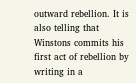outward rebellion. It is also telling that Winstons commits his first act of rebellion by writing in a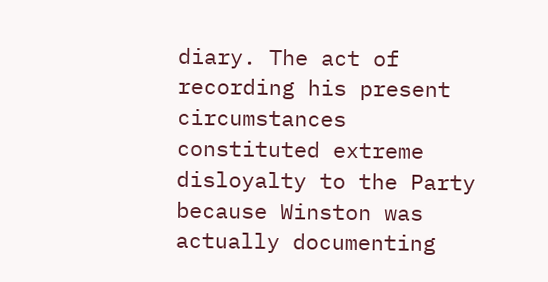diary. The act of recording his present circumstances constituted extreme disloyalty to the Party because Winston was actually documenting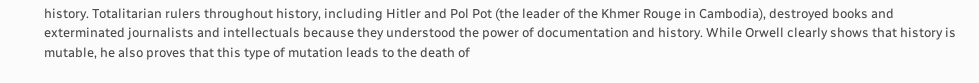history. Totalitarian rulers throughout history, including Hitler and Pol Pot (the leader of the Khmer Rouge in Cambodia), destroyed books and exterminated journalists and intellectuals because they understood the power of documentation and history. While Orwell clearly shows that history is mutable, he also proves that this type of mutation leads to the death of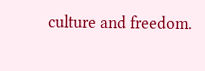culture and freedom.